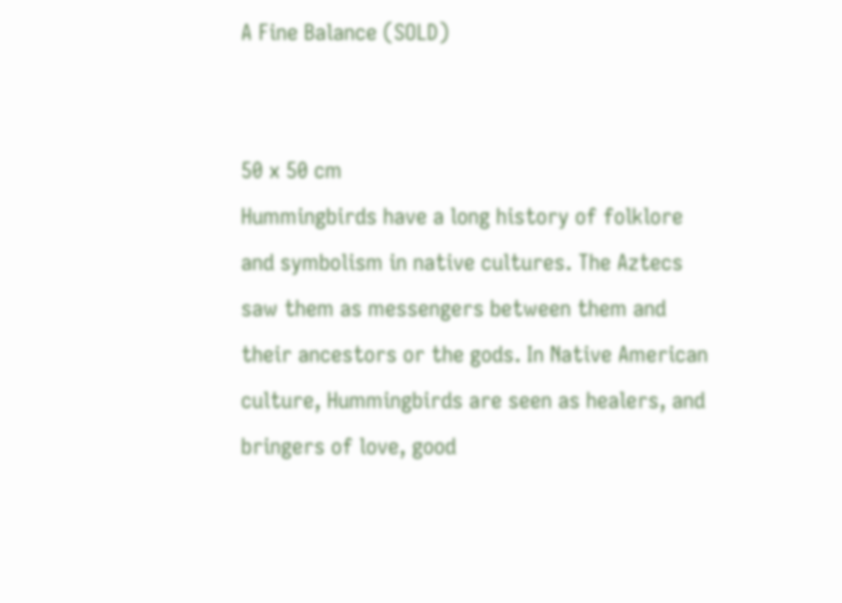A Fine Balance (SOLD)


50 x 50 cm
Hummingbirds have a long history of folklore and symbolism in native cultures. The Aztecs saw them as messengers between them and their ancestors or the gods. In Native American culture, Hummingbirds are seen as healers, and bringers of love, good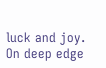luck and joy.
On deep edge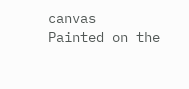canvas
Painted on the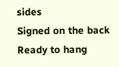sides
Signed on the back
Ready to hang